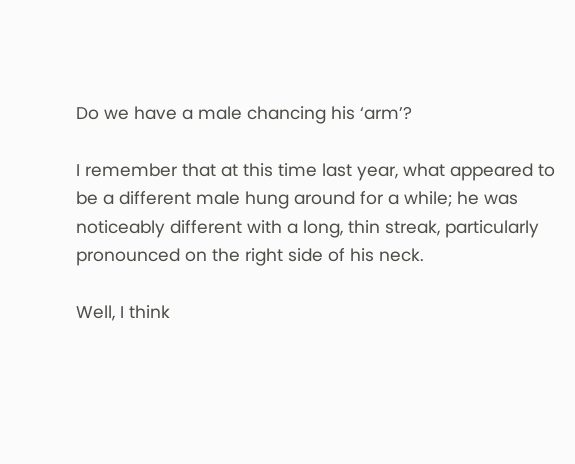Do we have a male chancing his ‘arm’?

I remember that at this time last year, what appeared to be a different male hung around for a while; he was noticeably different with a long, thin streak, particularly pronounced on the right side of his neck.

Well, I think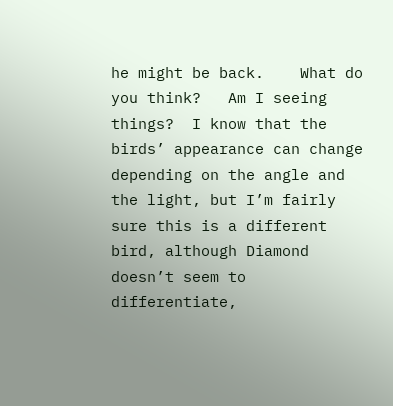he might be back.    What do you think?   Am I seeing things?  I know that the birds’ appearance can change depending on the angle and the light, but I’m fairly sure this is a different bird, although Diamond doesn’t seem to differentiate,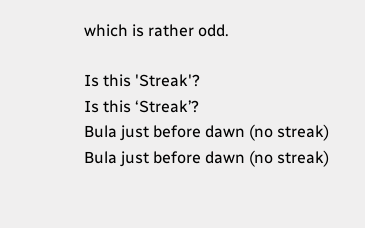which is rather odd.

Is this 'Streak'?
Is this ‘Streak’?
Bula just before dawn (no streak)
Bula just before dawn (no streak)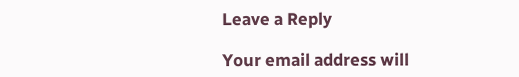Leave a Reply

Your email address will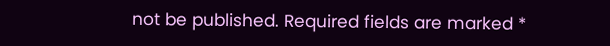not be published. Required fields are marked *